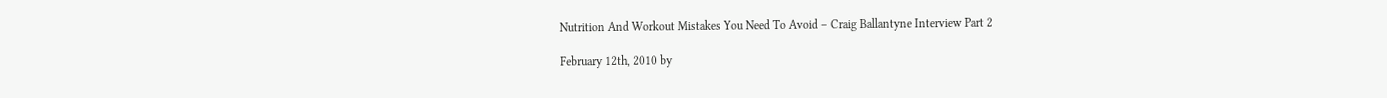Nutrition And Workout Mistakes You Need To Avoid – Craig Ballantyne Interview Part 2

February 12th, 2010 by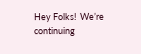Hey Folks!  We’re continuing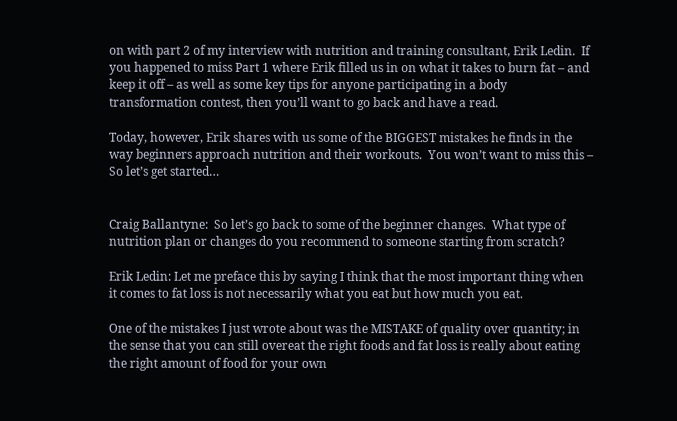on with part 2 of my interview with nutrition and training consultant, Erik Ledin.  If you happened to miss Part 1 where Erik filled us in on what it takes to burn fat – and keep it off – as well as some key tips for anyone participating in a body transformation contest, then you’ll want to go back and have a read.

Today, however, Erik shares with us some of the BIGGEST mistakes he finds in the way beginners approach nutrition and their workouts.  You won’t want to miss this – So let’s get started…


Craig Ballantyne:  So let’s go back to some of the beginner changes.  What type of nutrition plan or changes do you recommend to someone starting from scratch?

Erik Ledin: Let me preface this by saying I think that the most important thing when it comes to fat loss is not necessarily what you eat but how much you eat.

One of the mistakes I just wrote about was the MISTAKE of quality over quantity; in the sense that you can still overeat the right foods and fat loss is really about eating the right amount of food for your own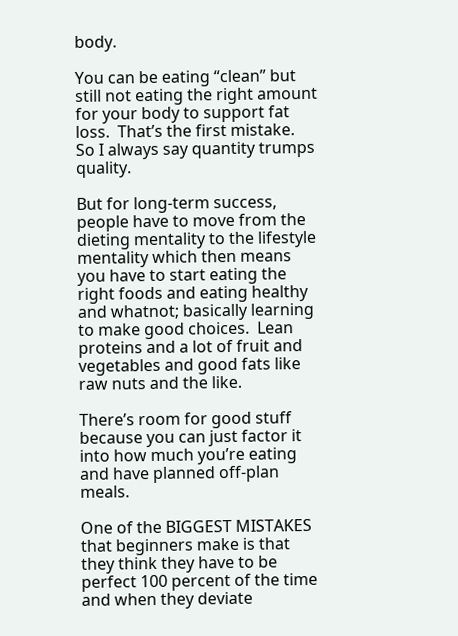body.

You can be eating “clean” but still not eating the right amount for your body to support fat loss.  That’s the first mistake.  So I always say quantity trumps quality.

But for long-term success, people have to move from the dieting mentality to the lifestyle mentality which then means you have to start eating the right foods and eating healthy and whatnot; basically learning to make good choices.  Lean proteins and a lot of fruit and vegetables and good fats like raw nuts and the like.

There’s room for good stuff because you can just factor it into how much you’re eating and have planned off-plan meals.

One of the BIGGEST MISTAKES that beginners make is that they think they have to be perfect 100 percent of the time and when they deviate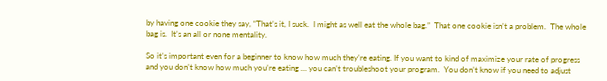by having one cookie they say, “That’s it, I suck.  I might as well eat the whole bag.”  That one cookie isn’t a problem.  The whole bag is.  It’s an all or none mentality.

So it’s important even for a beginner to know how much they’re eating. If you want to kind of maximize your rate of progress and you don’t know how much you’re eating … you can’t troubleshoot your program.  You don’t know if you need to adjust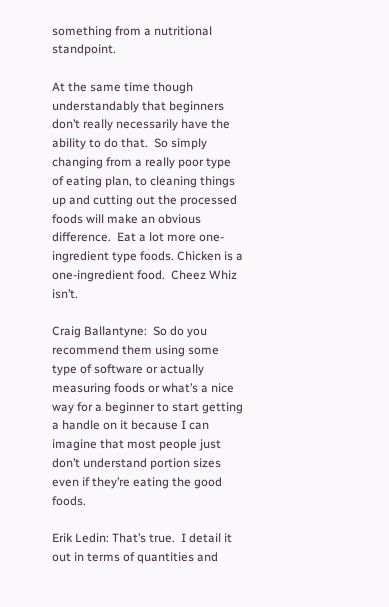something from a nutritional standpoint.

At the same time though understandably that beginners don’t really necessarily have the ability to do that.  So simply changing from a really poor type of eating plan, to cleaning things up and cutting out the processed foods will make an obvious difference.  Eat a lot more one-ingredient type foods. Chicken is a one-ingredient food.  Cheez Whiz isn’t.

Craig Ballantyne:  So do you recommend them using some type of software or actually measuring foods or what’s a nice way for a beginner to start getting a handle on it because I can imagine that most people just don’t understand portion sizes even if they’re eating the good foods.

Erik Ledin: That’s true.  I detail it out in terms of quantities and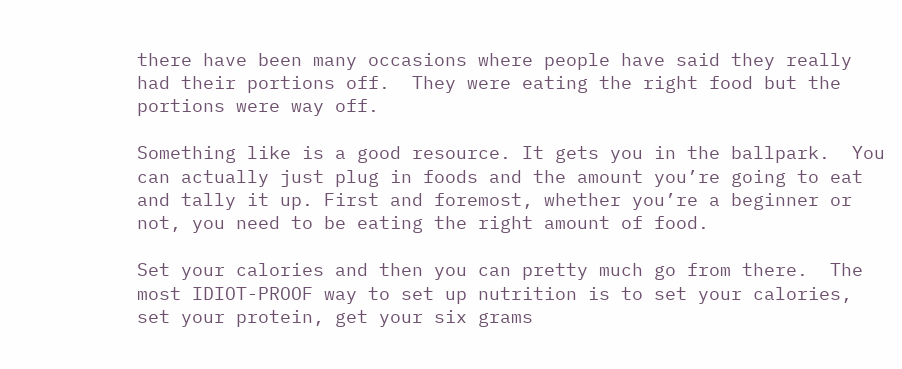there have been many occasions where people have said they really had their portions off.  They were eating the right food but the portions were way off.

Something like is a good resource. It gets you in the ballpark.  You can actually just plug in foods and the amount you’re going to eat and tally it up. First and foremost, whether you’re a beginner or not, you need to be eating the right amount of food.

Set your calories and then you can pretty much go from there.  The most IDIOT-PROOF way to set up nutrition is to set your calories, set your protein, get your six grams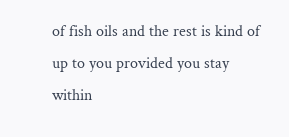of fish oils and the rest is kind of up to you provided you stay within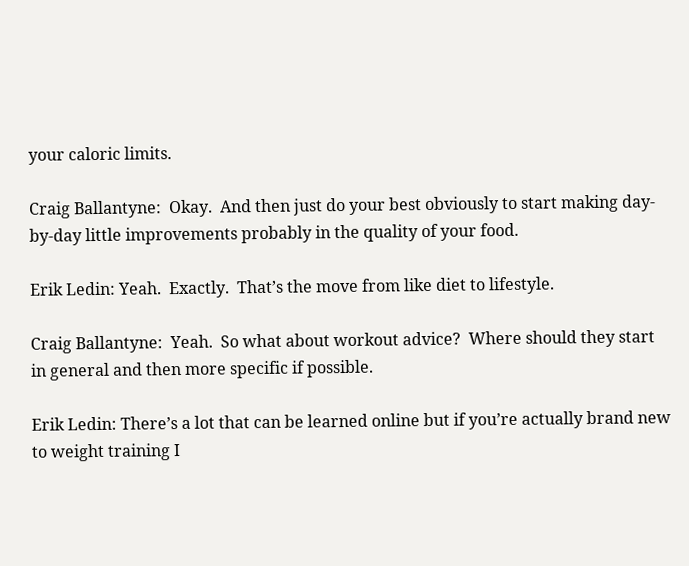your caloric limits.

Craig Ballantyne:  Okay.  And then just do your best obviously to start making day-by-day little improvements probably in the quality of your food.

Erik Ledin: Yeah.  Exactly.  That’s the move from like diet to lifestyle.

Craig Ballantyne:  Yeah.  So what about workout advice?  Where should they start in general and then more specific if possible.

Erik Ledin: There’s a lot that can be learned online but if you’re actually brand new to weight training I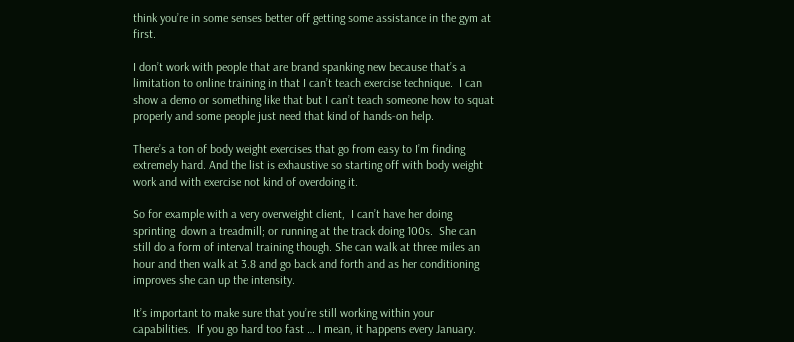think you’re in some senses better off getting some assistance in the gym at first.

I don’t work with people that are brand spanking new because that’s a limitation to online training in that I can’t teach exercise technique.  I can show a demo or something like that but I can’t teach someone how to squat properly and some people just need that kind of hands-on help.

There’s a ton of body weight exercises that go from easy to I’m finding extremely hard. And the list is exhaustive so starting off with body weight work and with exercise not kind of overdoing it.

So for example with a very overweight client,  I can’t have her doing sprinting  down a treadmill; or running at the track doing 100s.  She can still do a form of interval training though. She can walk at three miles an hour and then walk at 3.8 and go back and forth and as her conditioning improves she can up the intensity.

It’s important to make sure that you’re still working within your capabilities.  If you go hard too fast … I mean, it happens every January.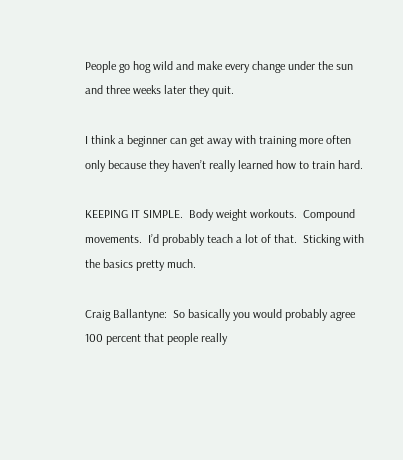People go hog wild and make every change under the sun and three weeks later they quit.

I think a beginner can get away with training more often only because they haven’t really learned how to train hard.

KEEPING IT SIMPLE.  Body weight workouts.  Compound movements.  I’d probably teach a lot of that.  Sticking with the basics pretty much.

Craig Ballantyne:  So basically you would probably agree 100 percent that people really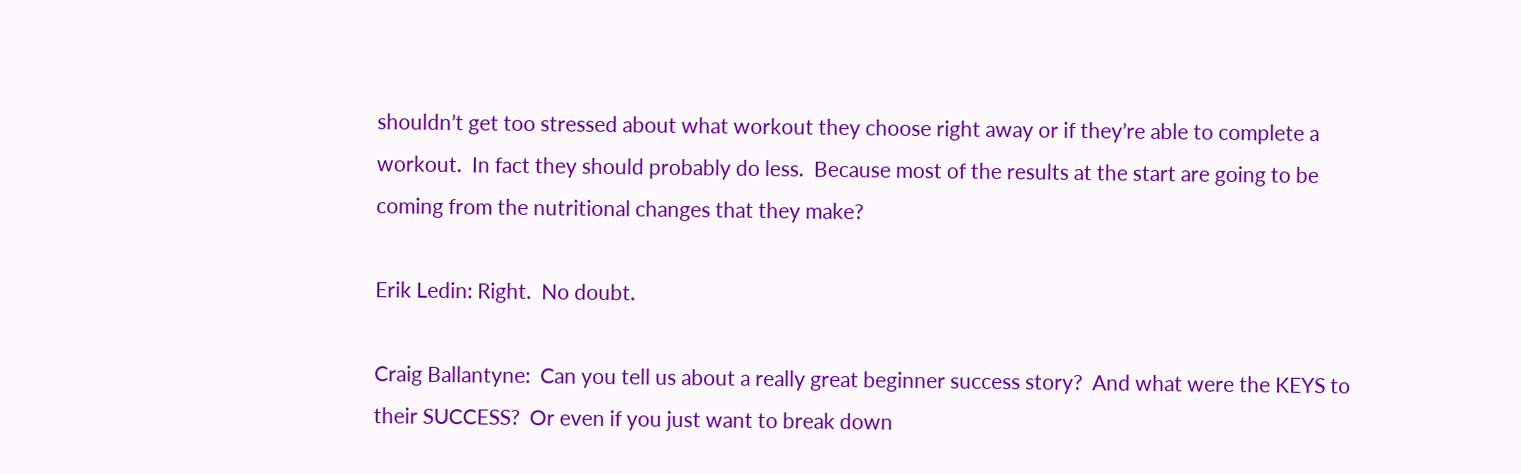shouldn’t get too stressed about what workout they choose right away or if they’re able to complete a workout.  In fact they should probably do less.  Because most of the results at the start are going to be coming from the nutritional changes that they make?

Erik Ledin: Right.  No doubt.

Craig Ballantyne:  Can you tell us about a really great beginner success story?  And what were the KEYS to their SUCCESS?  Or even if you just want to break down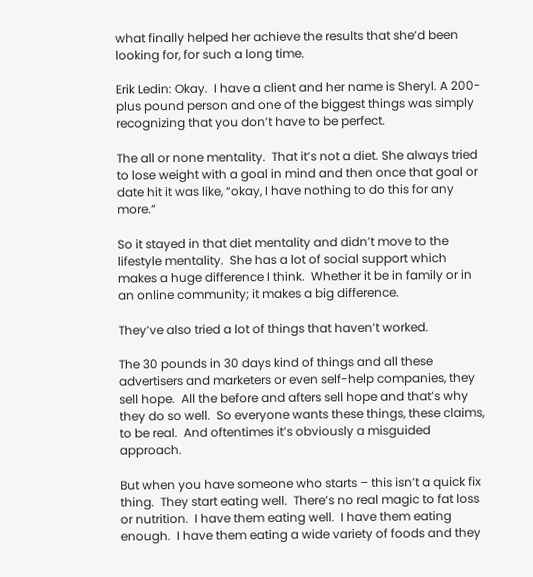what finally helped her achieve the results that she’d been looking for, for such a long time.

Erik Ledin: Okay.  I have a client and her name is Sheryl. A 200-plus pound person and one of the biggest things was simply recognizing that you don’t have to be perfect.

The all or none mentality.  That it’s not a diet. She always tried to lose weight with a goal in mind and then once that goal or date hit it was like, “okay, I have nothing to do this for any more.”

So it stayed in that diet mentality and didn’t move to the lifestyle mentality.  She has a lot of social support which makes a huge difference I think.  Whether it be in family or in an online community; it makes a big difference.

They’ve also tried a lot of things that haven’t worked.

The 30 pounds in 30 days kind of things and all these advertisers and marketers or even self-help companies, they sell hope.  All the before and afters sell hope and that’s why they do so well.  So everyone wants these things, these claims, to be real.  And oftentimes it’s obviously a misguided approach.

But when you have someone who starts – this isn’t a quick fix thing.  They start eating well.  There’s no real magic to fat loss or nutrition.  I have them eating well.  I have them eating enough.  I have them eating a wide variety of foods and they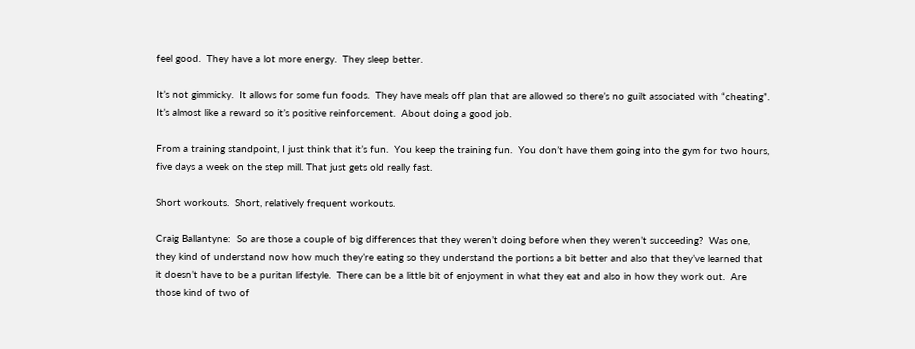feel good.  They have a lot more energy.  They sleep better.

It’s not gimmicky.  It allows for some fun foods.  They have meals off plan that are allowed so there’s no guilt associated with “cheating”.  It’s almost like a reward so it’s positive reinforcement.  About doing a good job.

From a training standpoint, I just think that it’s fun.  You keep the training fun.  You don’t have them going into the gym for two hours, five days a week on the step mill. That just gets old really fast.

Short workouts.  Short, relatively frequent workouts.

Craig Ballantyne:  So are those a couple of big differences that they weren’t doing before when they weren’t succeeding?  Was one, they kind of understand now how much they’re eating so they understand the portions a bit better and also that they’ve learned that it doesn’t have to be a puritan lifestyle.  There can be a little bit of enjoyment in what they eat and also in how they work out.  Are those kind of two of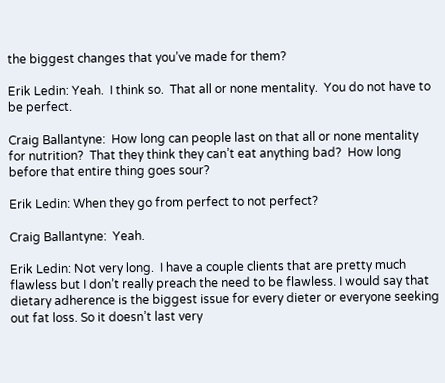the biggest changes that you’ve made for them?

Erik Ledin: Yeah.  I think so.  That all or none mentality.  You do not have to be perfect.

Craig Ballantyne:  How long can people last on that all or none mentality for nutrition?  That they think they can’t eat anything bad?  How long before that entire thing goes sour?

Erik Ledin: When they go from perfect to not perfect?

Craig Ballantyne:  Yeah.

Erik Ledin: Not very long.  I have a couple clients that are pretty much flawless but I don’t really preach the need to be flawless. I would say that dietary adherence is the biggest issue for every dieter or everyone seeking out fat loss. So it doesn’t last very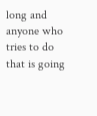long and anyone who tries to do that is going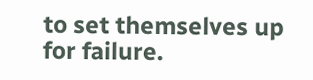to set themselves up for failure.